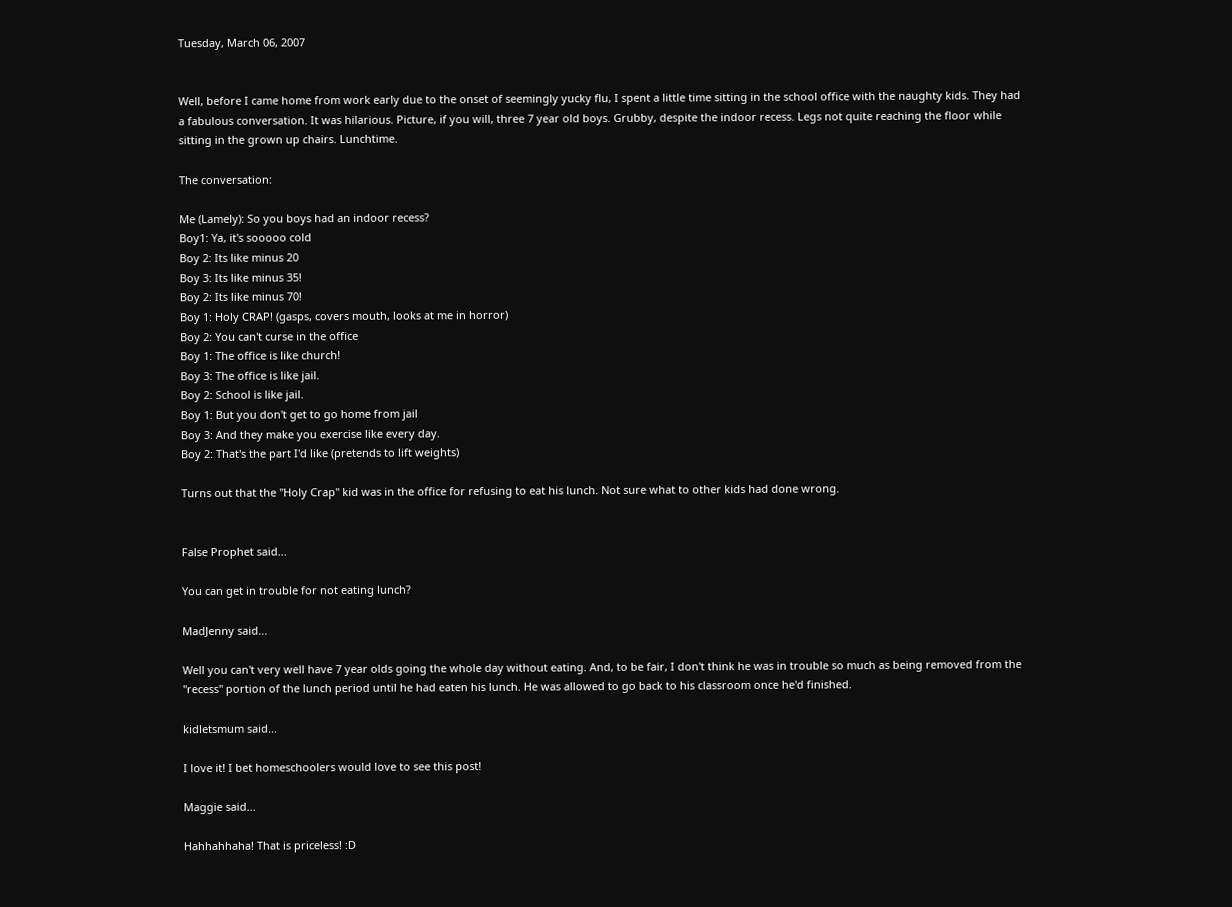Tuesday, March 06, 2007


Well, before I came home from work early due to the onset of seemingly yucky flu, I spent a little time sitting in the school office with the naughty kids. They had a fabulous conversation. It was hilarious. Picture, if you will, three 7 year old boys. Grubby, despite the indoor recess. Legs not quite reaching the floor while sitting in the grown up chairs. Lunchtime.

The conversation:

Me (Lamely): So you boys had an indoor recess?
Boy1: Ya, it's sooooo cold
Boy 2: Its like minus 20
Boy 3: Its like minus 35!
Boy 2: Its like minus 70!
Boy 1: Holy CRAP! (gasps, covers mouth, looks at me in horror)
Boy 2: You can't curse in the office
Boy 1: The office is like church!
Boy 3: The office is like jail.
Boy 2: School is like jail.
Boy 1: But you don't get to go home from jail
Boy 3: And they make you exercise like every day.
Boy 2: That's the part I'd like (pretends to lift weights)

Turns out that the "Holy Crap" kid was in the office for refusing to eat his lunch. Not sure what to other kids had done wrong.


False Prophet said...

You can get in trouble for not eating lunch?

MadJenny said...

Well you can't very well have 7 year olds going the whole day without eating. And, to be fair, I don't think he was in trouble so much as being removed from the "recess" portion of the lunch period until he had eaten his lunch. He was allowed to go back to his classroom once he'd finished.

kidletsmum said...

I love it! I bet homeschoolers would love to see this post!

Maggie said...

Hahhahhaha! That is priceless! :D